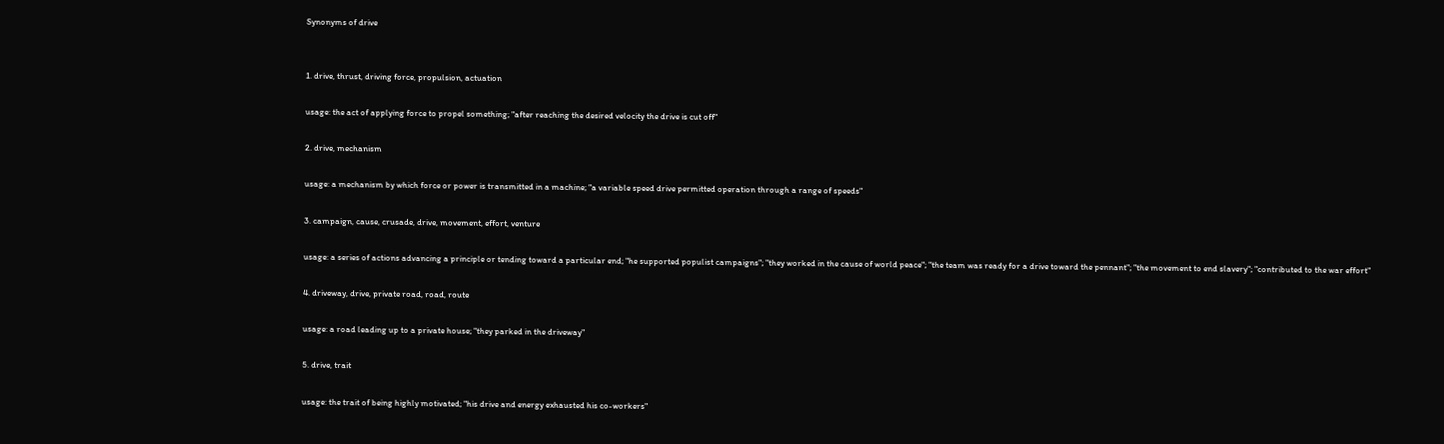Synonyms of drive


1. drive, thrust, driving force, propulsion, actuation

usage: the act of applying force to propel something; "after reaching the desired velocity the drive is cut off"

2. drive, mechanism

usage: a mechanism by which force or power is transmitted in a machine; "a variable speed drive permitted operation through a range of speeds"

3. campaign, cause, crusade, drive, movement, effort, venture

usage: a series of actions advancing a principle or tending toward a particular end; "he supported populist campaigns"; "they worked in the cause of world peace"; "the team was ready for a drive toward the pennant"; "the movement to end slavery"; "contributed to the war effort"

4. driveway, drive, private road, road, route

usage: a road leading up to a private house; "they parked in the driveway"

5. drive, trait

usage: the trait of being highly motivated; "his drive and energy exhausted his co-workers"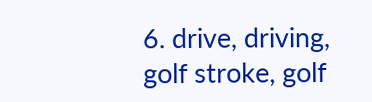6. drive, driving, golf stroke, golf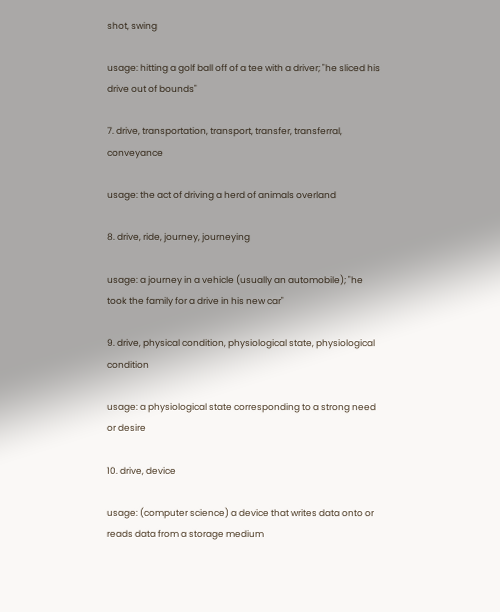shot, swing

usage: hitting a golf ball off of a tee with a driver; "he sliced his drive out of bounds"

7. drive, transportation, transport, transfer, transferral, conveyance

usage: the act of driving a herd of animals overland

8. drive, ride, journey, journeying

usage: a journey in a vehicle (usually an automobile); "he took the family for a drive in his new car"

9. drive, physical condition, physiological state, physiological condition

usage: a physiological state corresponding to a strong need or desire

10. drive, device

usage: (computer science) a device that writes data onto or reads data from a storage medium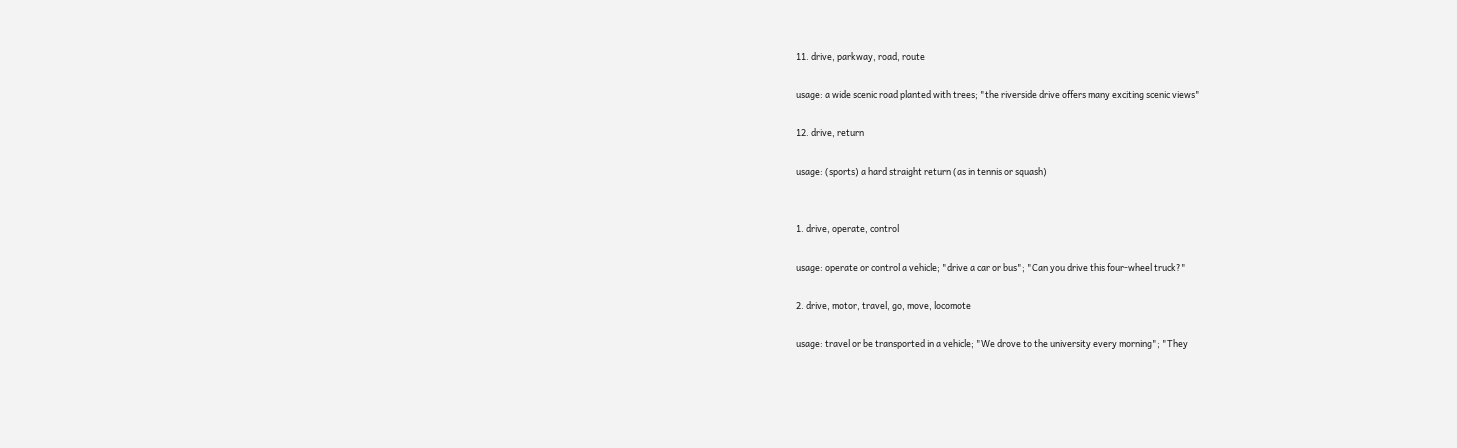11. drive, parkway, road, route

usage: a wide scenic road planted with trees; "the riverside drive offers many exciting scenic views"

12. drive, return

usage: (sports) a hard straight return (as in tennis or squash)


1. drive, operate, control

usage: operate or control a vehicle; "drive a car or bus"; "Can you drive this four-wheel truck?"

2. drive, motor, travel, go, move, locomote

usage: travel or be transported in a vehicle; "We drove to the university every morning"; "They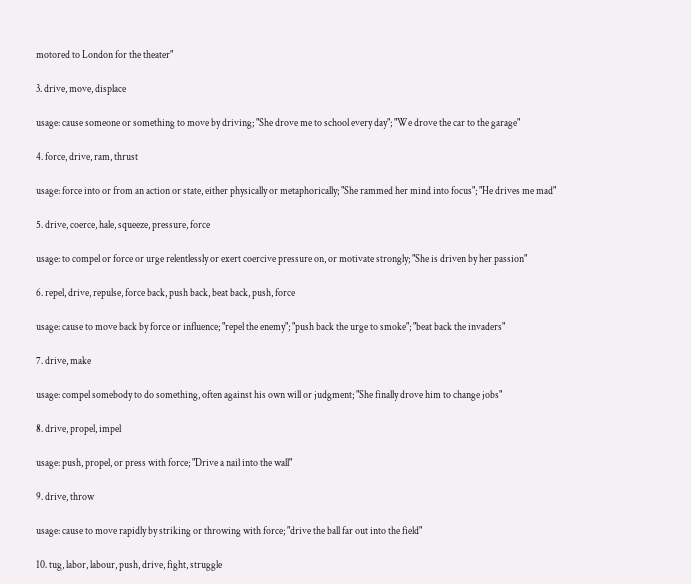motored to London for the theater"

3. drive, move, displace

usage: cause someone or something to move by driving; "She drove me to school every day"; "We drove the car to the garage"

4. force, drive, ram, thrust

usage: force into or from an action or state, either physically or metaphorically; "She rammed her mind into focus"; "He drives me mad"

5. drive, coerce, hale, squeeze, pressure, force

usage: to compel or force or urge relentlessly or exert coercive pressure on, or motivate strongly; "She is driven by her passion"

6. repel, drive, repulse, force back, push back, beat back, push, force

usage: cause to move back by force or influence; "repel the enemy"; "push back the urge to smoke"; "beat back the invaders"

7. drive, make

usage: compel somebody to do something, often against his own will or judgment; "She finally drove him to change jobs"

8. drive, propel, impel

usage: push, propel, or press with force; "Drive a nail into the wall"

9. drive, throw

usage: cause to move rapidly by striking or throwing with force; "drive the ball far out into the field"

10. tug, labor, labour, push, drive, fight, struggle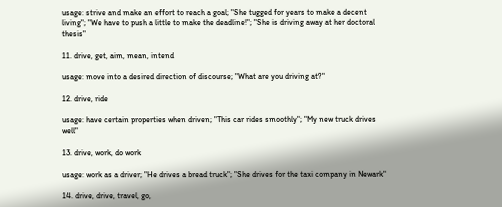usage: strive and make an effort to reach a goal; "She tugged for years to make a decent living"; "We have to push a little to make the deadline!"; "She is driving away at her doctoral thesis"

11. drive, get, aim, mean, intend

usage: move into a desired direction of discourse; "What are you driving at?"

12. drive, ride

usage: have certain properties when driven; "This car rides smoothly"; "My new truck drives well"

13. drive, work, do work

usage: work as a driver; "He drives a bread truck"; "She drives for the taxi company in Newark"

14. drive, drive, travel, go,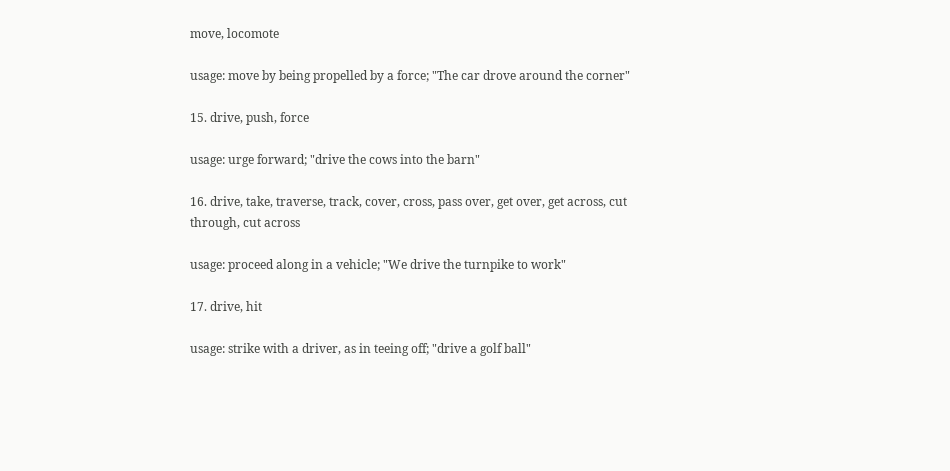move, locomote

usage: move by being propelled by a force; "The car drove around the corner"

15. drive, push, force

usage: urge forward; "drive the cows into the barn"

16. drive, take, traverse, track, cover, cross, pass over, get over, get across, cut through, cut across

usage: proceed along in a vehicle; "We drive the turnpike to work"

17. drive, hit

usage: strike with a driver, as in teeing off; "drive a golf ball"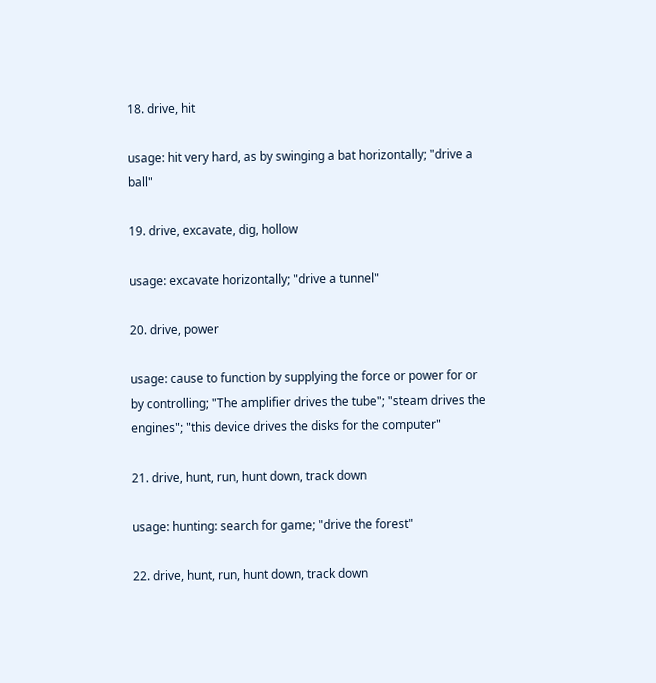18. drive, hit

usage: hit very hard, as by swinging a bat horizontally; "drive a ball"

19. drive, excavate, dig, hollow

usage: excavate horizontally; "drive a tunnel"

20. drive, power

usage: cause to function by supplying the force or power for or by controlling; "The amplifier drives the tube"; "steam drives the engines"; "this device drives the disks for the computer"

21. drive, hunt, run, hunt down, track down

usage: hunting: search for game; "drive the forest"

22. drive, hunt, run, hunt down, track down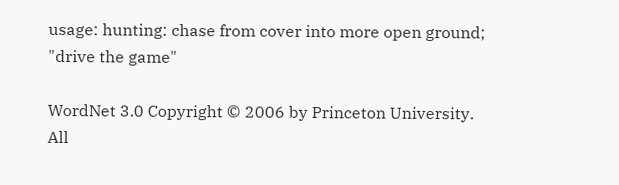usage: hunting: chase from cover into more open ground; "drive the game"

WordNet 3.0 Copyright © 2006 by Princeton University.
All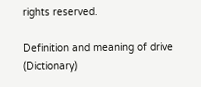rights reserved.

Definition and meaning of drive (Dictionary)